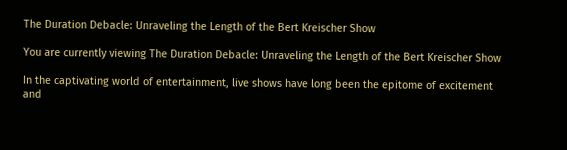The Duration Debacle: Unraveling the Length of the Bert Kreischer Show

You are currently viewing The Duration Debacle: Unraveling the Length of the Bert Kreischer Show

In the captivating world of entertainment, live shows have long been the epitome of excitement and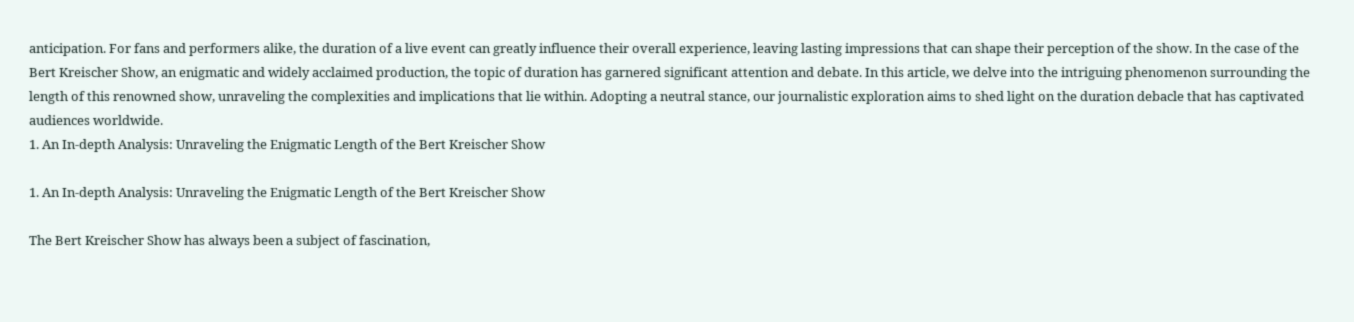anticipation. For fans and performers alike, the duration of a live event can greatly influence their overall experience, leaving lasting impressions that can shape their perception of the show. In the case of the Bert Kreischer Show, an enigmatic and widely acclaimed production, the topic of duration has garnered significant attention and debate. In this article, we delve into the intriguing phenomenon surrounding the length of this renowned show, unraveling the complexities and implications that lie within. Adopting a neutral stance, our journalistic exploration aims to shed light on the duration debacle that has captivated audiences worldwide.
1. An In-depth Analysis: Unraveling the Enigmatic Length of the Bert Kreischer Show

1. An In-depth Analysis: Unraveling the Enigmatic Length of the Bert Kreischer Show

The Bert Kreischer Show has always been a subject of fascination,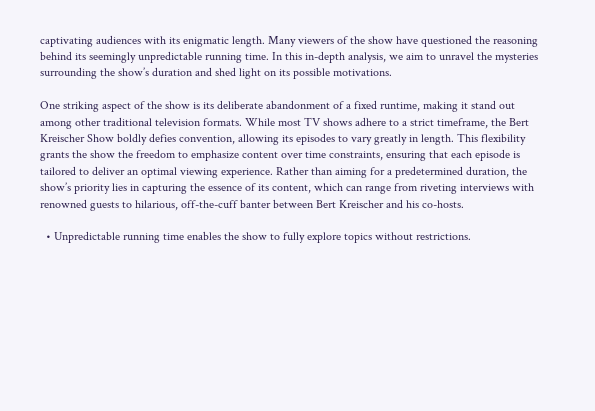captivating audiences with its enigmatic length. Many viewers of the show have questioned the reasoning behind its seemingly unpredictable running time. In this in-depth analysis, we aim to unravel the mysteries surrounding the show’s duration and shed light on its possible motivations.

One striking aspect of the show is its deliberate abandonment of a fixed runtime, making it stand out among other traditional television formats. While most TV shows adhere to a strict timeframe, the Bert Kreischer Show boldly defies convention, allowing its episodes to vary greatly in length. This flexibility grants the show the freedom to emphasize content over time constraints, ensuring that each episode is tailored to deliver an optimal viewing experience. Rather than aiming for a predetermined duration, the show’s priority lies in capturing the essence of its content, which can range from riveting interviews with renowned guests to hilarious, off-the-cuff banter between Bert Kreischer and his co-hosts.

  • Unpredictable running time enables the show to fully explore topics without restrictions.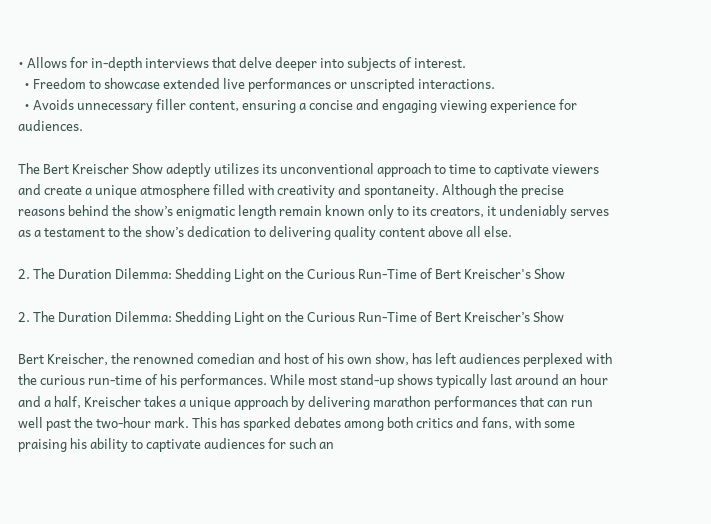• Allows for in-depth interviews that delve deeper into subjects of interest.
  • Freedom to showcase extended live performances or unscripted interactions.
  • Avoids unnecessary filler content, ensuring a concise and engaging viewing experience for audiences.

The Bert Kreischer Show adeptly utilizes its unconventional approach to time to captivate viewers and create a unique atmosphere filled with creativity and spontaneity. Although the precise reasons behind the show’s enigmatic length remain known only to its creators, it undeniably serves as a testament to the show’s dedication to delivering quality content above all else.

2. The Duration Dilemma: Shedding Light on the Curious Run-Time of Bert Kreischer's Show

2. The Duration Dilemma: Shedding Light on the Curious Run-Time of Bert Kreischer’s Show

Bert Kreischer, the renowned comedian and host of his own show, has left audiences perplexed with the curious run-time of his performances. While most stand-up shows typically last around an hour and a half, Kreischer takes a unique approach by delivering marathon performances that can run well past the two-hour mark. This has sparked debates among both critics and fans, with some praising his ability to captivate audiences for such an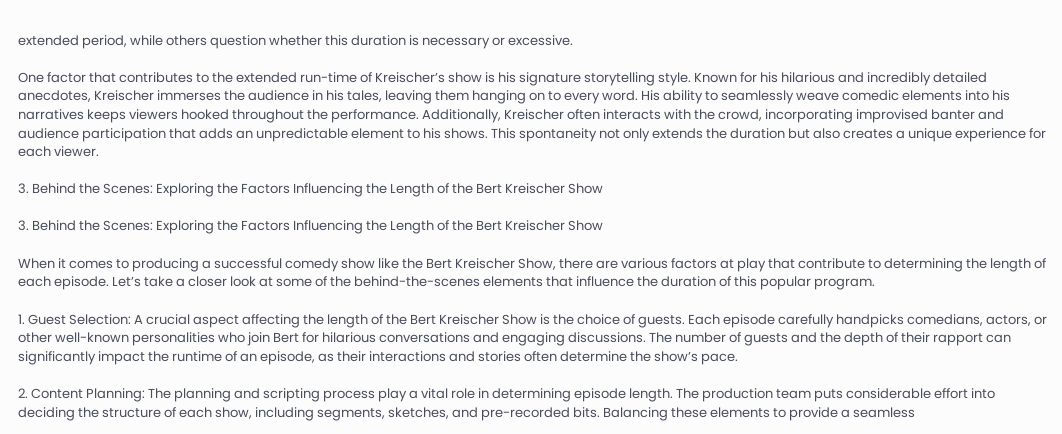extended period, while others question whether this duration is necessary or excessive.

One factor that contributes to the extended run-time of Kreischer’s show is his signature storytelling style. Known for his hilarious and incredibly detailed anecdotes, Kreischer immerses the audience in his tales, leaving them hanging on to every word. His ability to seamlessly weave comedic elements into his narratives keeps viewers hooked throughout the performance. Additionally, Kreischer often interacts with the crowd, incorporating improvised banter and audience participation that adds an unpredictable element to his shows. This spontaneity not only extends the duration but also creates a unique experience for each viewer.

3. Behind the Scenes: Exploring the Factors Influencing the Length of the Bert Kreischer Show

3. Behind the Scenes: Exploring the Factors Influencing the Length of the Bert Kreischer Show

When it comes to producing a successful comedy show like the Bert Kreischer Show, there are various factors at play that contribute to determining the length of each episode. Let’s take a closer look at some of the behind-the-scenes elements that influence the duration of this popular program.

1. Guest Selection: A crucial aspect affecting the length of the Bert Kreischer Show is the choice of guests. Each episode carefully handpicks comedians, actors, or other well-known personalities who join Bert for hilarious conversations and engaging discussions. The number of guests and the depth of their rapport can significantly impact the runtime of an episode, as their interactions and stories often determine the show’s pace.

2. Content Planning: The planning and scripting process play a vital role in determining episode length. The production team puts considerable effort into deciding the structure of each show, including segments, sketches, and pre-recorded bits. Balancing these elements to provide a seamless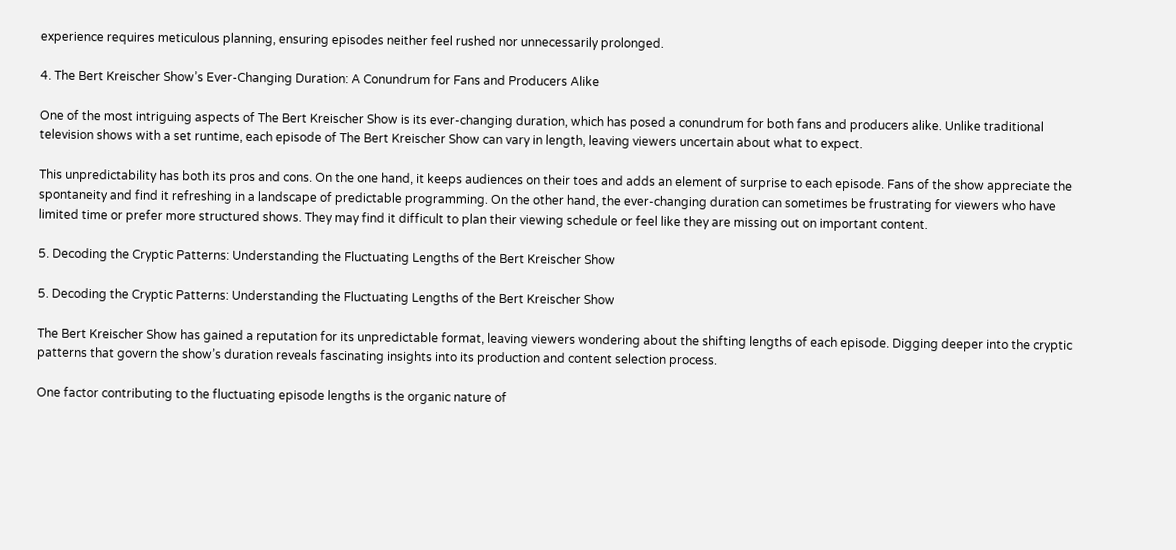experience requires meticulous planning, ensuring episodes neither feel rushed nor unnecessarily prolonged.

4. The Bert Kreischer Show’s Ever-Changing Duration: A Conundrum for Fans and Producers Alike

One of the most intriguing aspects of The Bert Kreischer Show is its ever-changing duration, which has posed a conundrum for both fans and producers alike. Unlike traditional television shows with a set runtime, each episode of The Bert Kreischer Show can vary in length, leaving viewers uncertain about what to expect.

This unpredictability has both its pros and cons. On the one hand, it keeps audiences on their toes and adds an element of surprise to each episode. Fans of the show appreciate the spontaneity and find it refreshing in a landscape of predictable programming. On the other hand, the ever-changing duration can sometimes be frustrating for viewers who have limited time or prefer more structured shows. They may find it difficult to plan their viewing schedule or feel like they are missing out on important content.

5. Decoding the Cryptic Patterns: Understanding the Fluctuating Lengths of the Bert Kreischer Show

5. Decoding the Cryptic Patterns: Understanding the Fluctuating Lengths of the Bert Kreischer Show

The Bert Kreischer Show has gained a reputation for its unpredictable format, leaving viewers wondering about the shifting lengths of each episode. Digging deeper into the cryptic patterns that govern the show’s duration reveals fascinating insights into its production and content selection process.

One factor contributing to the fluctuating episode lengths is the organic nature of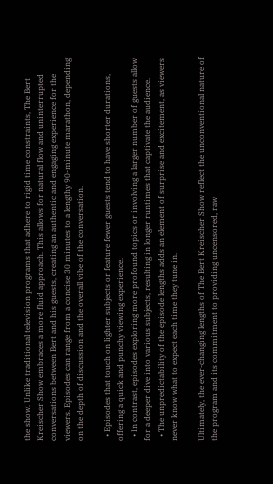the show. Unlike traditional television programs that adhere to rigid time constraints, The Bert Kreischer Show embraces a more fluid approach. This allows for natural flow and uninterrupted conversations between Bert and his guests, creating an authentic and engaging experience for the viewers. Episodes can range from a concise 30 minutes to a lengthy 90-minute marathon, depending on the depth of discussion and the overall vibe of the conversation.

  • Episodes that touch on lighter subjects or feature fewer guests tend to have shorter durations, offering a quick and punchy viewing experience.
  • In contrast, episodes exploring more profound topics or involving a larger number of guests allow for a deeper dive into various subjects, resulting in longer runtimes that captivate the audience.
  • The unpredictability of the episode lengths adds an element of surprise and excitement, as viewers never know what to expect each time they tune in.

Ultimately, the ever-changing lengths of The Bert Kreischer Show reflect the unconventional nature of the program and its commitment to providing uncensored, raw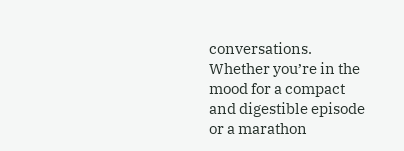conversations. Whether you’re in the mood for a compact and digestible episode or a marathon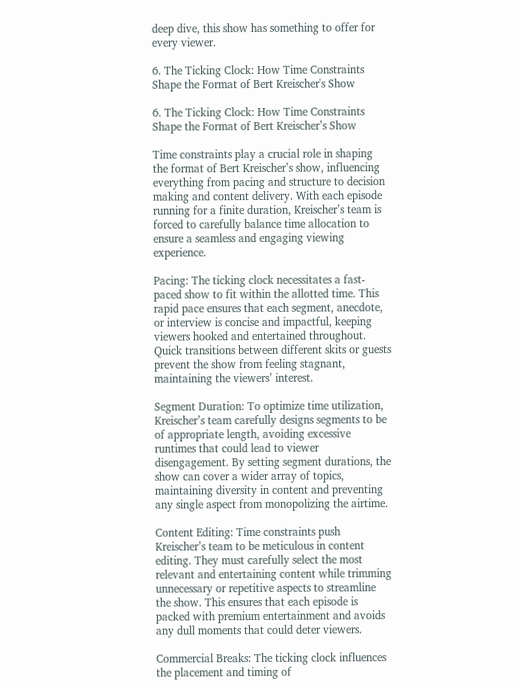deep dive, this show has something to offer for every viewer.

6. The Ticking Clock: How Time Constraints Shape the Format of Bert Kreischer's Show

6. The Ticking Clock: How Time Constraints Shape the Format of Bert Kreischer’s Show

Time constraints play a crucial role in shaping the format of Bert Kreischer’s show, influencing everything from pacing and structure to decision making and content delivery. With each episode running for a finite duration, Kreischer’s team is forced to carefully balance time allocation to ensure a seamless and engaging viewing experience.

Pacing: The ticking clock necessitates a fast-paced show to fit within the allotted time. This rapid pace ensures that each segment, anecdote, or interview is concise and impactful, keeping viewers hooked and entertained throughout. Quick transitions between different skits or guests prevent the show from feeling stagnant, maintaining the viewers’ interest.

Segment Duration: To optimize time utilization, Kreischer’s team carefully designs segments to be of appropriate length, avoiding excessive runtimes that could lead to viewer disengagement. By setting segment durations, the show can cover a wider array of topics, maintaining diversity in content and preventing any single aspect from monopolizing the airtime.

Content Editing: Time constraints push Kreischer’s team to be meticulous in content editing. They must carefully select the most relevant and entertaining content while trimming unnecessary or repetitive aspects to streamline the show. This ensures that each episode is packed with premium entertainment and avoids any dull moments that could deter viewers.

Commercial Breaks: The ticking clock influences the placement and timing of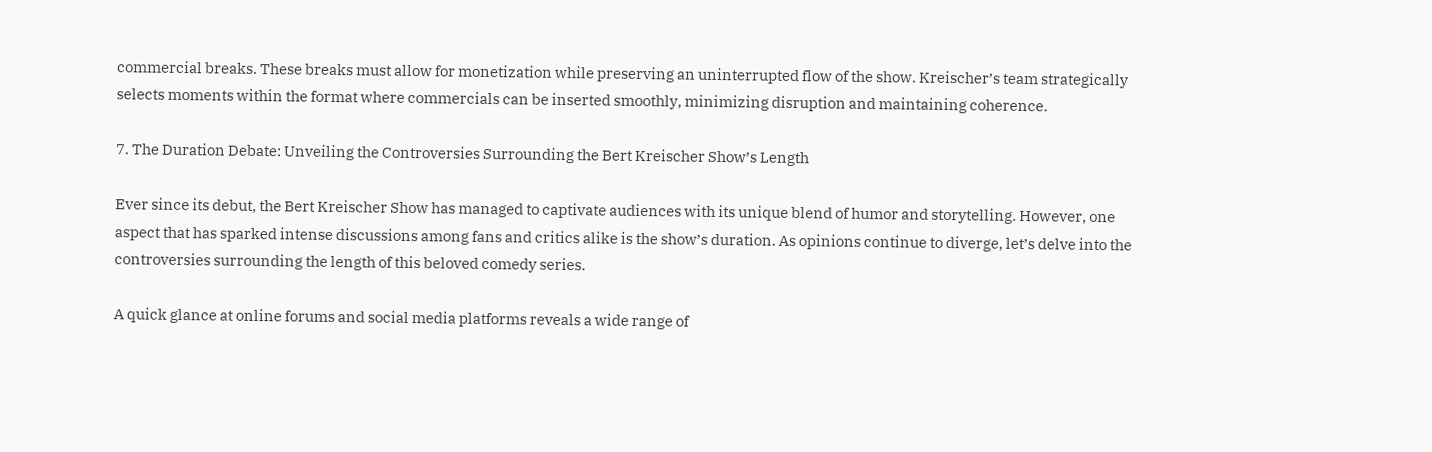commercial breaks. These breaks must allow for monetization while preserving an uninterrupted flow of the show. Kreischer’s team strategically selects moments within the format where commercials can be inserted smoothly, minimizing disruption and maintaining coherence.

7. The Duration Debate: Unveiling the Controversies Surrounding the Bert Kreischer Show’s Length

Ever since its debut, the Bert Kreischer Show has managed to captivate audiences with its unique blend of humor and storytelling. However, one aspect that has sparked intense discussions among fans and critics alike is the show’s duration. As opinions continue to diverge, let’s delve into the controversies surrounding the length of this beloved comedy series.

A quick glance at online forums and social media platforms reveals a wide range of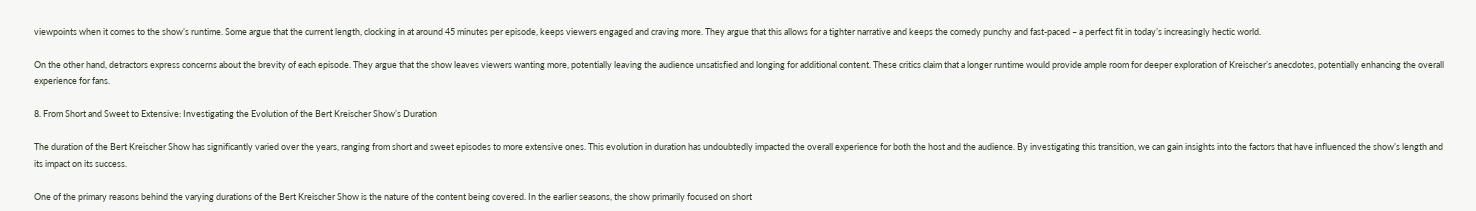viewpoints when it comes to the show’s runtime. Some argue that the current length, clocking in at around 45 minutes per episode, keeps viewers engaged and craving more. They argue that this allows for a tighter narrative and keeps the comedy punchy and fast-paced – a perfect fit in today’s increasingly hectic world.

On the other hand, detractors express concerns about the brevity of each episode. They argue that the show leaves viewers wanting more, potentially leaving the audience unsatisfied and longing for additional content. These critics claim that a longer runtime would provide ample room for deeper exploration of Kreischer’s anecdotes, potentially enhancing the overall experience for fans.

8. From Short and Sweet to Extensive: Investigating the Evolution of the Bert Kreischer Show’s Duration

The duration of the Bert Kreischer Show has significantly varied over the years, ranging from short and sweet episodes to more extensive ones. This evolution in duration has undoubtedly impacted the overall experience for both the host and the audience. By investigating this transition, we can gain insights into the factors that have influenced the show’s length and its impact on its success.

One of the primary reasons behind the varying durations of the Bert Kreischer Show is the nature of the content being covered. In the earlier seasons, the show primarily focused on short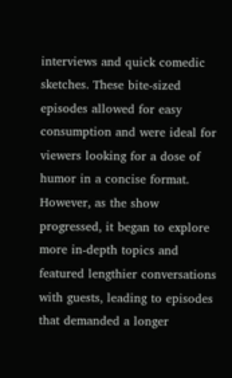interviews and quick comedic sketches. These bite-sized episodes allowed for easy consumption and were ideal for viewers looking for a dose of humor in a concise format. However, as the show progressed, it began to explore more in-depth topics and featured lengthier conversations with guests, leading to episodes that demanded a longer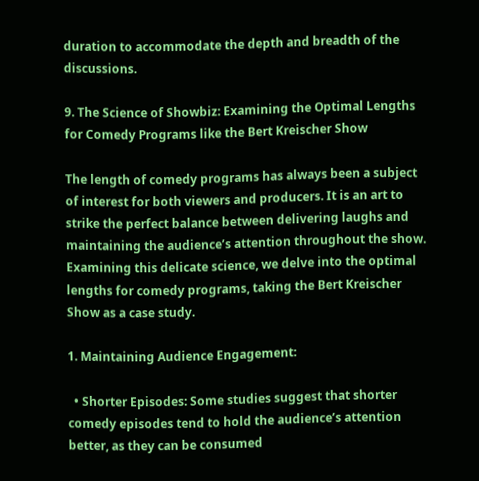duration to accommodate the depth and breadth of the discussions.

9. The Science of Showbiz: Examining the Optimal Lengths for Comedy Programs like the Bert Kreischer Show

The length of comedy programs has always been a subject of interest for both viewers and producers. It is an art to strike the perfect balance between delivering laughs and maintaining the audience’s attention throughout the show. Examining this delicate science, we delve into the optimal lengths for comedy programs, taking the Bert Kreischer Show as a case study.

1. Maintaining Audience Engagement:

  • Shorter Episodes: Some studies suggest that shorter comedy episodes tend to hold the audience’s attention better, as they can be consumed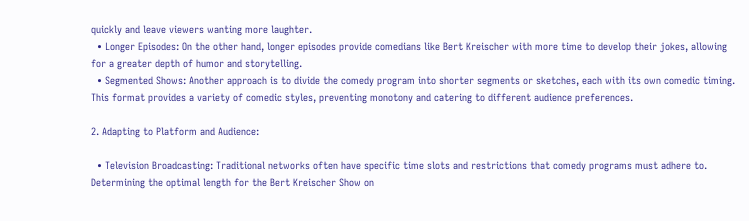quickly and leave viewers wanting more laughter.
  • Longer Episodes: On the other hand, longer episodes provide comedians like Bert Kreischer with more time to develop their jokes, allowing for a greater depth of humor and storytelling.
  • Segmented Shows: Another approach is to divide the comedy program into shorter segments or sketches, each with its own comedic timing. This format provides a variety of comedic styles, preventing monotony and catering to different audience preferences.

2. Adapting to Platform and Audience:

  • Television Broadcasting: Traditional networks often have specific time slots and restrictions that comedy programs must adhere to. Determining the optimal length for the Bert Kreischer Show on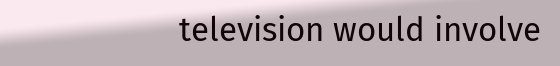television would involve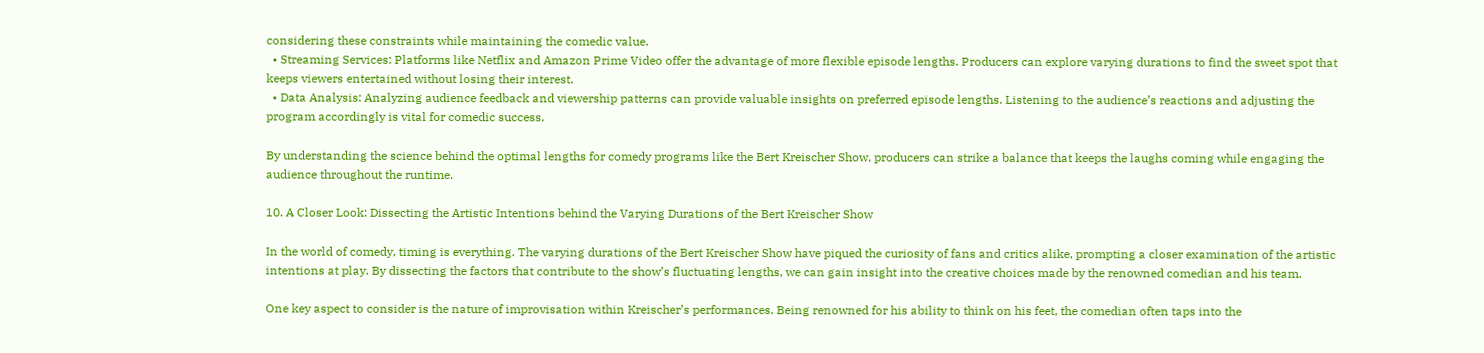considering these constraints while maintaining the comedic value.
  • Streaming Services: Platforms like Netflix and Amazon Prime Video offer the advantage of more flexible episode lengths. Producers can explore varying durations to find the sweet spot that keeps viewers entertained without losing their interest.
  • Data Analysis: Analyzing audience feedback and viewership patterns can provide valuable insights on preferred episode lengths. Listening to the audience’s reactions and adjusting the program accordingly is vital for comedic success.

By understanding the science behind the optimal lengths for comedy programs like the Bert Kreischer Show, producers can strike a balance that keeps the laughs coming while engaging the audience throughout the runtime.

10. A Closer Look: Dissecting the Artistic Intentions behind the Varying Durations of the Bert Kreischer Show

In the world of comedy, timing is everything. The varying durations of the Bert Kreischer Show have piqued the curiosity of fans and critics alike, prompting a closer examination of the artistic intentions at play. By dissecting the factors that contribute to the show’s fluctuating lengths, we can gain insight into the creative choices made by the renowned comedian and his team.

One key aspect to consider is the nature of improvisation within Kreischer’s performances. Being renowned for his ability to think on his feet, the comedian often taps into the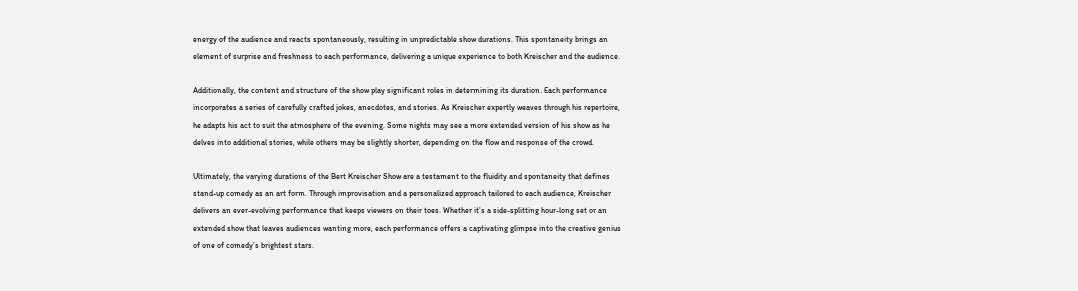energy of the audience and reacts spontaneously, resulting in unpredictable show durations. This spontaneity brings an element of surprise and freshness to each performance, delivering a unique experience to both Kreischer and the audience.

Additionally, the content and structure of the show play significant roles in determining its duration. Each performance incorporates a series of carefully crafted jokes, anecdotes, and stories. As Kreischer expertly weaves through his repertoire, he adapts his act to suit the atmosphere of the evening. Some nights may see a more extended version of his show as he delves into additional stories, while others may be slightly shorter, depending on the flow and response of the crowd.

Ultimately, the varying durations of the Bert Kreischer Show are a testament to the fluidity and spontaneity that defines stand-up comedy as an art form. Through improvisation and a personalized approach tailored to each audience, Kreischer delivers an ever-evolving performance that keeps viewers on their toes. Whether it’s a side-splitting hour-long set or an extended show that leaves audiences wanting more, each performance offers a captivating glimpse into the creative genius of one of comedy’s brightest stars.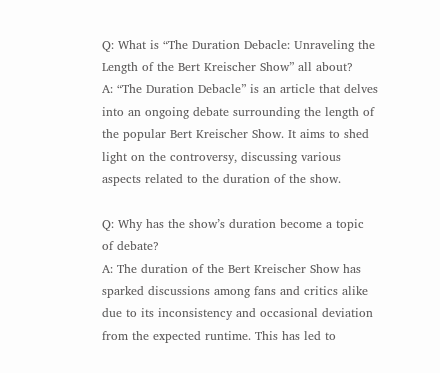Q: What is “The Duration Debacle: Unraveling the Length of the Bert Kreischer Show” all about?
A: “The Duration Debacle” is an article that delves into an ongoing debate surrounding the length of the popular Bert Kreischer Show. It aims to shed light on the controversy, discussing various aspects related to the duration of the show.

Q: Why has the show’s duration become a topic of debate?
A: The duration of the Bert Kreischer Show has sparked discussions among fans and critics alike due to its inconsistency and occasional deviation from the expected runtime. This has led to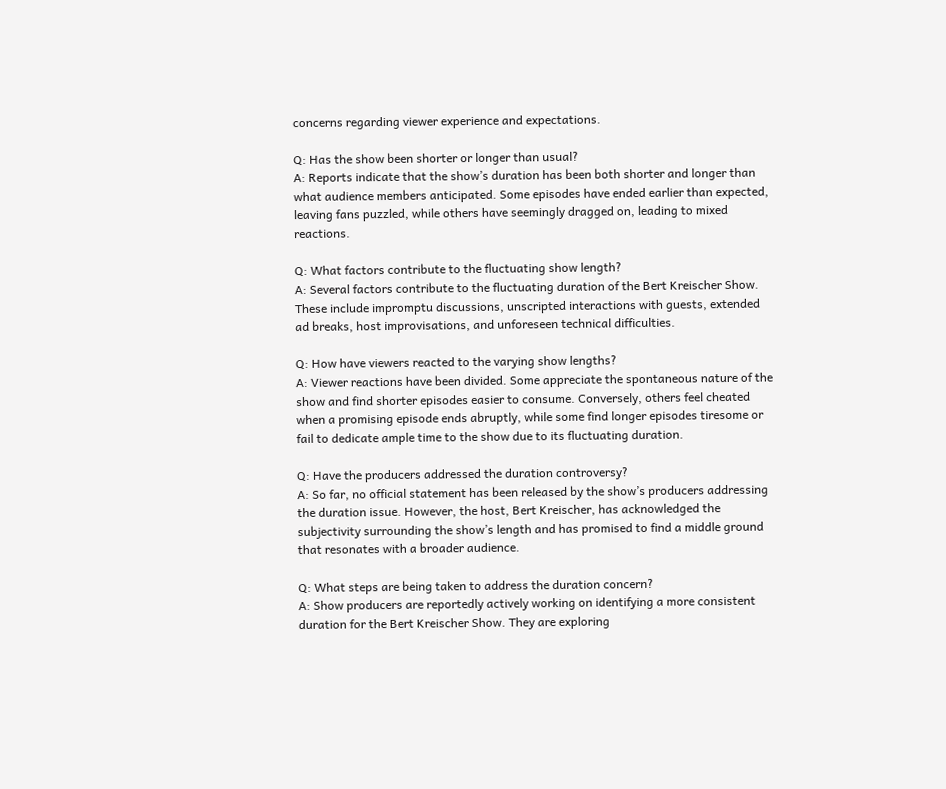concerns regarding viewer experience and expectations.

Q: Has the show been shorter or longer than usual?
A: Reports indicate that the show’s duration has been both shorter and longer than what audience members anticipated. Some episodes have ended earlier than expected, leaving fans puzzled, while others have seemingly dragged on, leading to mixed reactions.

Q: What factors contribute to the fluctuating show length?
A: Several factors contribute to the fluctuating duration of the Bert Kreischer Show. These include impromptu discussions, unscripted interactions with guests, extended ad breaks, host improvisations, and unforeseen technical difficulties.

Q: How have viewers reacted to the varying show lengths?
A: Viewer reactions have been divided. Some appreciate the spontaneous nature of the show and find shorter episodes easier to consume. Conversely, others feel cheated when a promising episode ends abruptly, while some find longer episodes tiresome or fail to dedicate ample time to the show due to its fluctuating duration.

Q: Have the producers addressed the duration controversy?
A: So far, no official statement has been released by the show’s producers addressing the duration issue. However, the host, Bert Kreischer, has acknowledged the subjectivity surrounding the show’s length and has promised to find a middle ground that resonates with a broader audience.

Q: What steps are being taken to address the duration concern?
A: Show producers are reportedly actively working on identifying a more consistent duration for the Bert Kreischer Show. They are exploring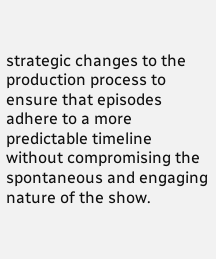strategic changes to the production process to ensure that episodes adhere to a more predictable timeline without compromising the spontaneous and engaging nature of the show.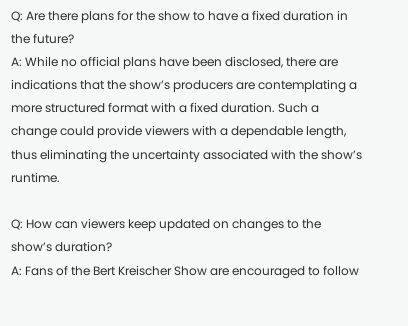Q: Are there plans for the show to have a fixed duration in the future?
A: While no official plans have been disclosed, there are indications that the show’s producers are contemplating a more structured format with a fixed duration. Such a change could provide viewers with a dependable length, thus eliminating the uncertainty associated with the show’s runtime.

Q: How can viewers keep updated on changes to the show’s duration?
A: Fans of the Bert Kreischer Show are encouraged to follow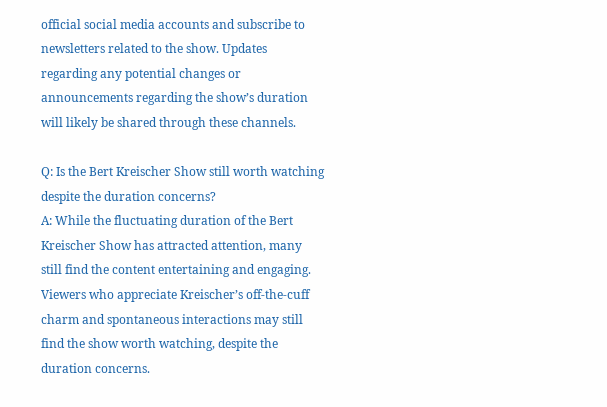official social media accounts and subscribe to newsletters related to the show. Updates regarding any potential changes or announcements regarding the show’s duration will likely be shared through these channels.

Q: Is the Bert Kreischer Show still worth watching despite the duration concerns?
A: While the fluctuating duration of the Bert Kreischer Show has attracted attention, many still find the content entertaining and engaging. Viewers who appreciate Kreischer’s off-the-cuff charm and spontaneous interactions may still find the show worth watching, despite the duration concerns.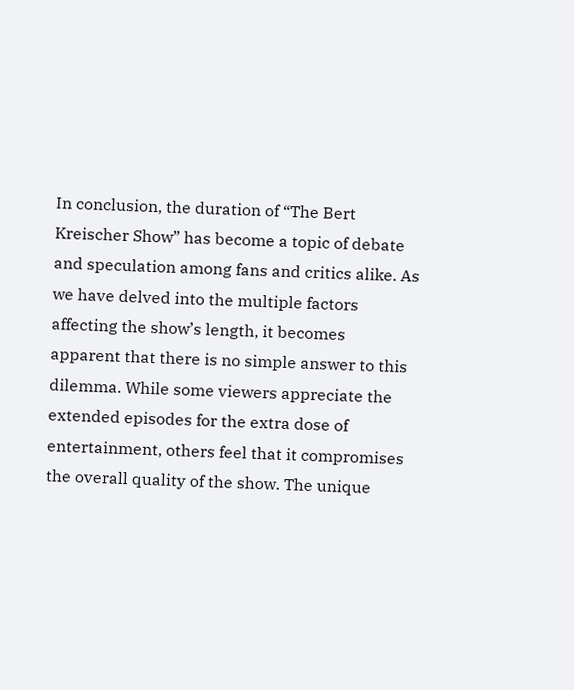In conclusion, the duration of “The Bert Kreischer Show” has become a topic of debate and speculation among fans and critics alike. As we have delved into the multiple factors affecting the show’s length, it becomes apparent that there is no simple answer to this dilemma. While some viewers appreciate the extended episodes for the extra dose of entertainment, others feel that it compromises the overall quality of the show. The unique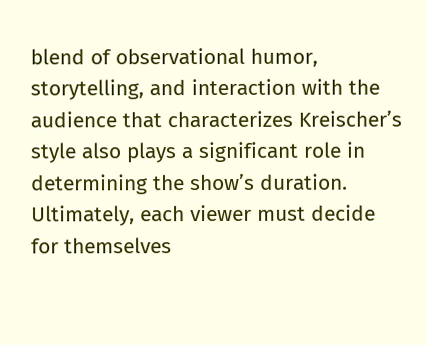blend of observational humor, storytelling, and interaction with the audience that characterizes Kreischer’s style also plays a significant role in determining the show’s duration. Ultimately, each viewer must decide for themselves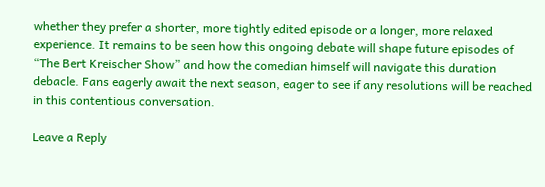whether they prefer a shorter, more tightly edited episode or a longer, more relaxed experience. It remains to be seen how this ongoing debate will shape future episodes of “The Bert Kreischer Show” and how the comedian himself will navigate this duration debacle. Fans eagerly await the next season, eager to see if any resolutions will be reached in this contentious conversation.

Leave a Reply